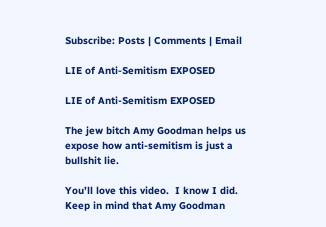Subscribe: Posts | Comments | Email

LIE of Anti-Semitism EXPOSED

LIE of Anti-Semitism EXPOSED

The jew bitch Amy Goodman helps us expose how anti-semitism is just a bullshit lie.

You’ll love this video.  I know I did.  Keep in mind that Amy Goodman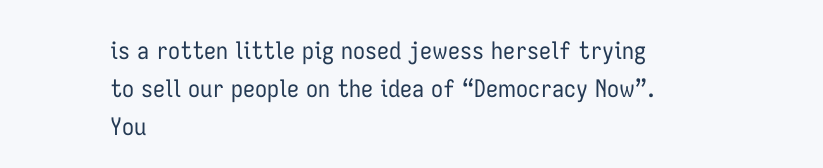is a rotten little pig nosed jewess herself trying to sell our people on the idea of “Democracy Now”.  You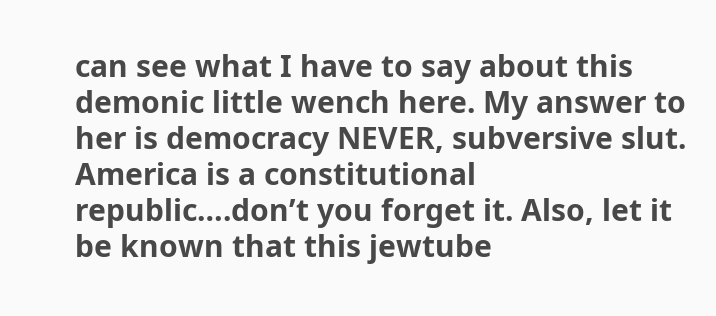can see what I have to say about this demonic little wench here. My answer to her is democracy NEVER, subversive slut. America is a constitutional republic….don’t you forget it. Also, let it be known that this jewtube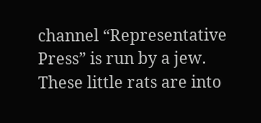channel “Representative Press” is run by a jew. These little rats are into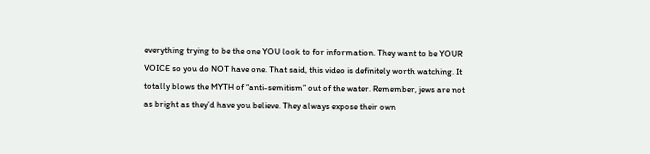everything trying to be the one YOU look to for information. They want to be YOUR VOICE so you do NOT have one. That said, this video is definitely worth watching. It totally blows the MYTH of “anti-semitism” out of the water. Remember, jews are not as bright as they’d have you believe. They always expose their own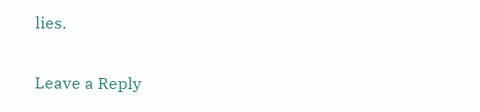lies.

Leave a Reply